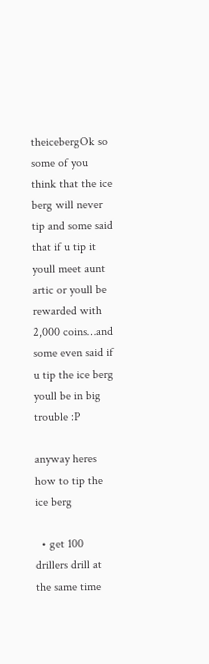theicebergOk so some of you think that the ice berg will never tip and some said that if u tip it youll meet aunt artic or youll be rewarded with 2,000 coins…and some even said if u tip the ice berg youll be in big trouble :P

anyway heres how to tip the ice berg

  • get 100 drillers drill at the same time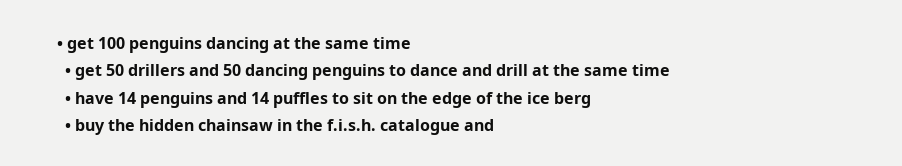• get 100 penguins dancing at the same time
  • get 50 drillers and 50 dancing penguins to dance and drill at the same time
  • have 14 penguins and 14 puffles to sit on the edge of the ice berg
  • buy the hidden chainsaw in the f.i.s.h. catalogue and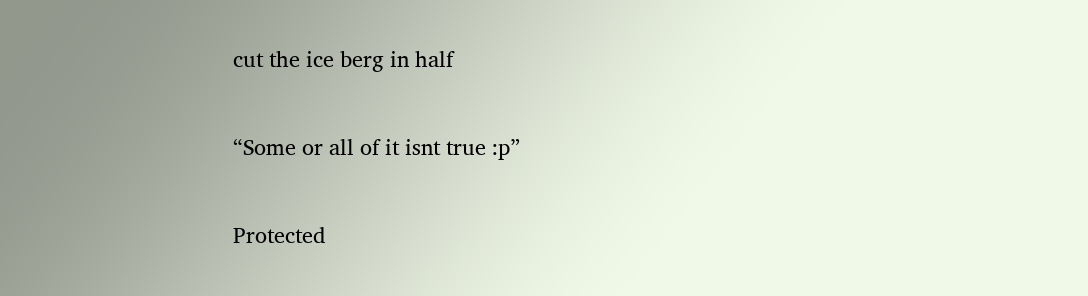cut the ice berg in half

“Some or all of it isnt true :p”

Protected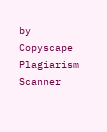by Copyscape Plagiarism Scanner